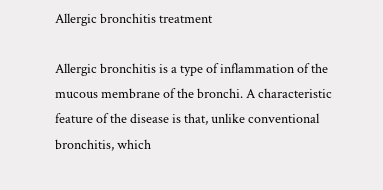Allergic bronchitis treatment

Allergic bronchitis is a type of inflammation of the mucous membrane of the bronchi. A characteristic feature of the disease is that, unlike conventional bronchitis, which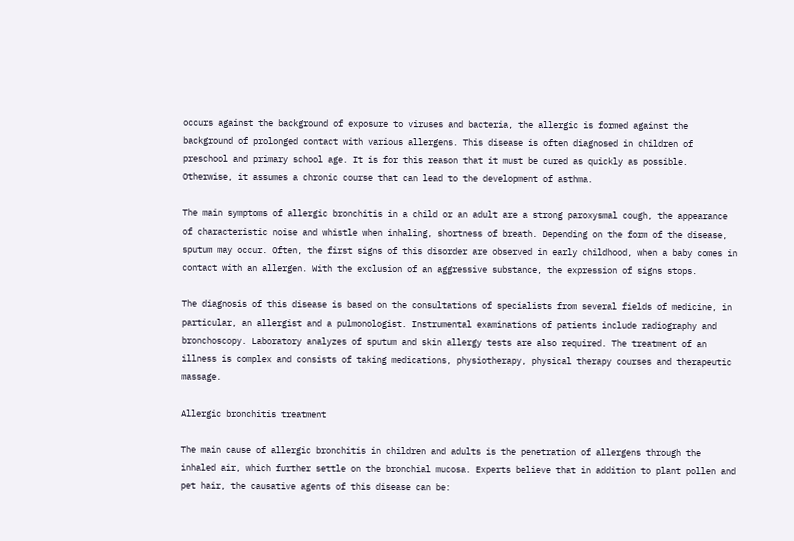occurs against the background of exposure to viruses and bacteria, the allergic is formed against the background of prolonged contact with various allergens. This disease is often diagnosed in children of preschool and primary school age. It is for this reason that it must be cured as quickly as possible. Otherwise, it assumes a chronic course that can lead to the development of asthma.

The main symptoms of allergic bronchitis in a child or an adult are a strong paroxysmal cough, the appearance of characteristic noise and whistle when inhaling, shortness of breath. Depending on the form of the disease, sputum may occur. Often, the first signs of this disorder are observed in early childhood, when a baby comes in contact with an allergen. With the exclusion of an aggressive substance, the expression of signs stops.

The diagnosis of this disease is based on the consultations of specialists from several fields of medicine, in particular, an allergist and a pulmonologist. Instrumental examinations of patients include radiography and bronchoscopy. Laboratory analyzes of sputum and skin allergy tests are also required. The treatment of an illness is complex and consists of taking medications, physiotherapy, physical therapy courses and therapeutic massage.

Allergic bronchitis treatment

The main cause of allergic bronchitis in children and adults is the penetration of allergens through the inhaled air, which further settle on the bronchial mucosa. Experts believe that in addition to plant pollen and pet hair, the causative agents of this disease can be: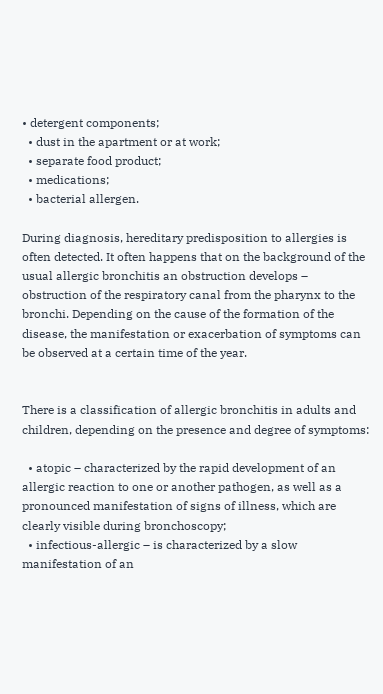• detergent components;
  • dust in the apartment or at work;
  • separate food product;
  • medications;
  • bacterial allergen.

During diagnosis, hereditary predisposition to allergies is often detected. It often happens that on the background of the usual allergic bronchitis an obstruction develops – obstruction of the respiratory canal from the pharynx to the bronchi. Depending on the cause of the formation of the disease, the manifestation or exacerbation of symptoms can be observed at a certain time of the year.


There is a classification of allergic bronchitis in adults and children, depending on the presence and degree of symptoms:

  • atopic – characterized by the rapid development of an allergic reaction to one or another pathogen, as well as a pronounced manifestation of signs of illness, which are clearly visible during bronchoscopy;
  • infectious-allergic – is characterized by a slow manifestation of an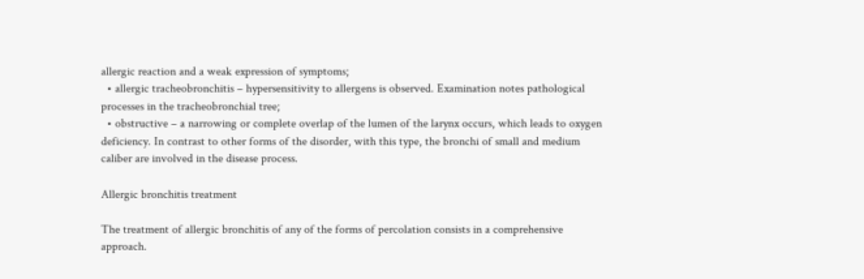allergic reaction and a weak expression of symptoms;
  • allergic tracheobronchitis – hypersensitivity to allergens is observed. Examination notes pathological processes in the tracheobronchial tree;
  • obstructive – a narrowing or complete overlap of the lumen of the larynx occurs, which leads to oxygen deficiency. In contrast to other forms of the disorder, with this type, the bronchi of small and medium caliber are involved in the disease process.

Allergic bronchitis treatment

The treatment of allergic bronchitis of any of the forms of percolation consists in a comprehensive approach.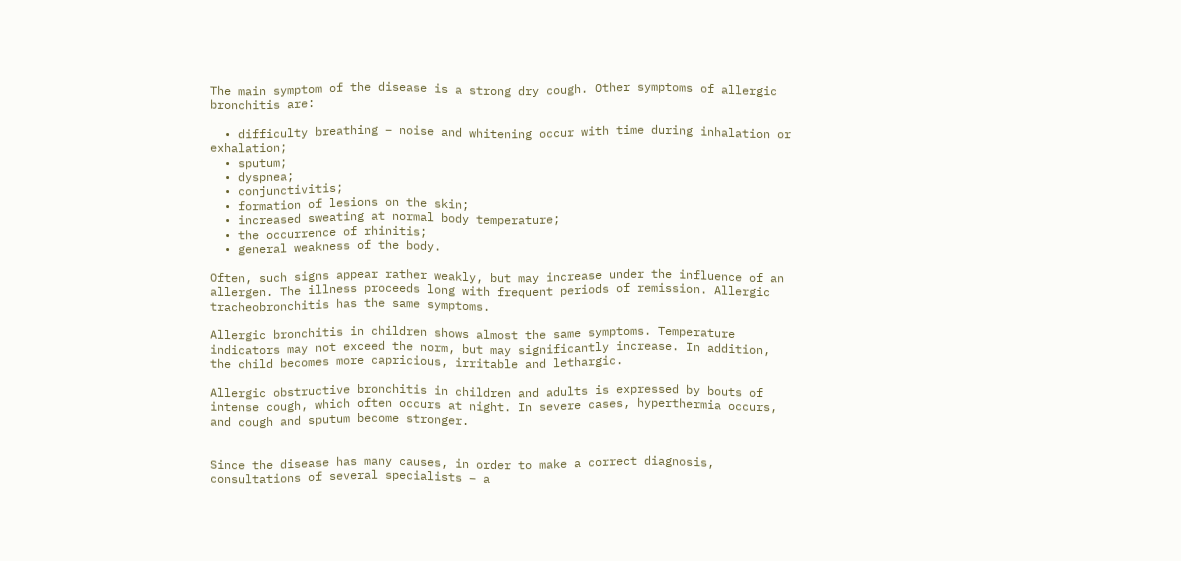The main symptom of the disease is a strong dry cough. Other symptoms of allergic bronchitis are:

  • difficulty breathing – noise and whitening occur with time during inhalation or exhalation;
  • sputum;
  • dyspnea;
  • conjunctivitis;
  • formation of lesions on the skin;
  • increased sweating at normal body temperature;
  • the occurrence of rhinitis;
  • general weakness of the body.

Often, such signs appear rather weakly, but may increase under the influence of an allergen. The illness proceeds long with frequent periods of remission. Allergic tracheobronchitis has the same symptoms.

Allergic bronchitis in children shows almost the same symptoms. Temperature indicators may not exceed the norm, but may significantly increase. In addition, the child becomes more capricious, irritable and lethargic.

Allergic obstructive bronchitis in children and adults is expressed by bouts of intense cough, which often occurs at night. In severe cases, hyperthermia occurs, and cough and sputum become stronger.


Since the disease has many causes, in order to make a correct diagnosis, consultations of several specialists – a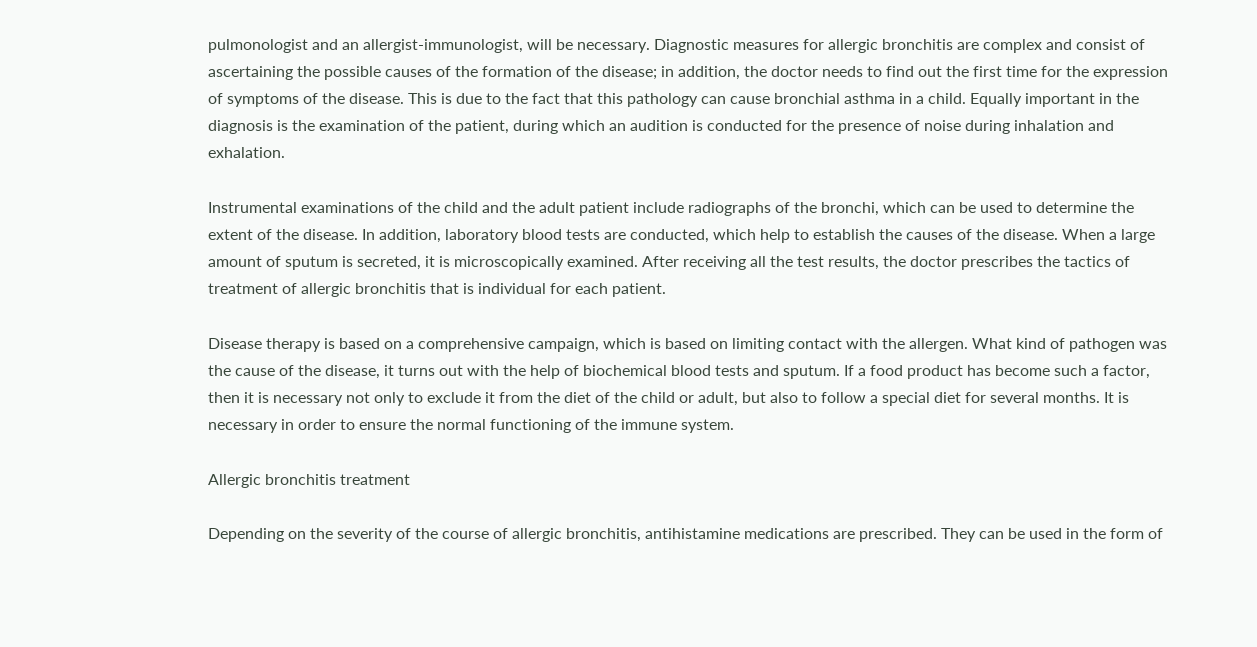pulmonologist and an allergist-immunologist, will be necessary. Diagnostic measures for allergic bronchitis are complex and consist of ascertaining the possible causes of the formation of the disease; in addition, the doctor needs to find out the first time for the expression of symptoms of the disease. This is due to the fact that this pathology can cause bronchial asthma in a child. Equally important in the diagnosis is the examination of the patient, during which an audition is conducted for the presence of noise during inhalation and exhalation.

Instrumental examinations of the child and the adult patient include radiographs of the bronchi, which can be used to determine the extent of the disease. In addition, laboratory blood tests are conducted, which help to establish the causes of the disease. When a large amount of sputum is secreted, it is microscopically examined. After receiving all the test results, the doctor prescribes the tactics of treatment of allergic bronchitis that is individual for each patient.

Disease therapy is based on a comprehensive campaign, which is based on limiting contact with the allergen. What kind of pathogen was the cause of the disease, it turns out with the help of biochemical blood tests and sputum. If a food product has become such a factor, then it is necessary not only to exclude it from the diet of the child or adult, but also to follow a special diet for several months. It is necessary in order to ensure the normal functioning of the immune system.

Allergic bronchitis treatment

Depending on the severity of the course of allergic bronchitis, antihistamine medications are prescribed. They can be used in the form of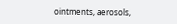ointments, aerosols,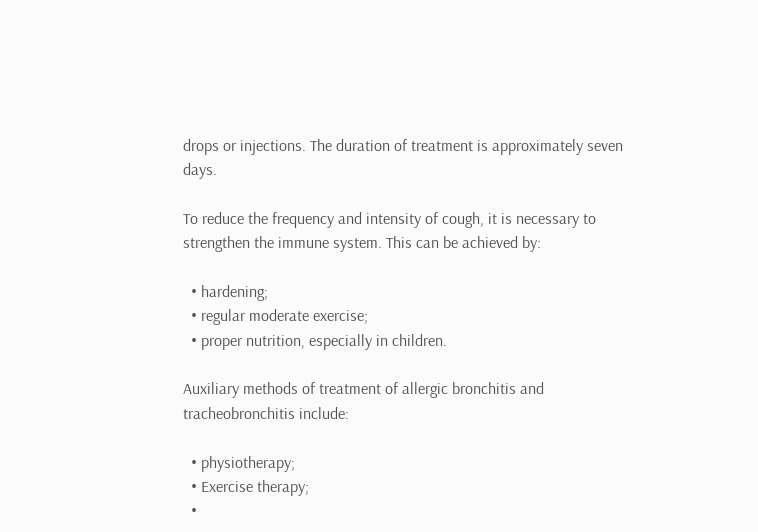drops or injections. The duration of treatment is approximately seven days.

To reduce the frequency and intensity of cough, it is necessary to strengthen the immune system. This can be achieved by:

  • hardening;
  • regular moderate exercise;
  • proper nutrition, especially in children.

Auxiliary methods of treatment of allergic bronchitis and tracheobronchitis include:

  • physiotherapy;
  • Exercise therapy;
  •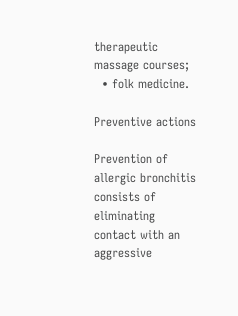therapeutic massage courses;
  • folk medicine.

Preventive actions

Prevention of allergic bronchitis consists of eliminating contact with an aggressive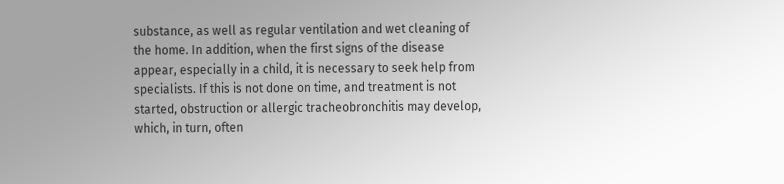substance, as well as regular ventilation and wet cleaning of the home. In addition, when the first signs of the disease appear, especially in a child, it is necessary to seek help from specialists. If this is not done on time, and treatment is not started, obstruction or allergic tracheobronchitis may develop, which, in turn, often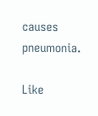causes pneumonia.

Like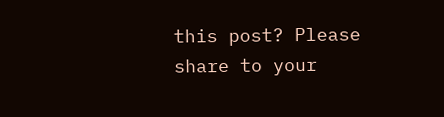this post? Please share to your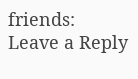friends:
Leave a Reply